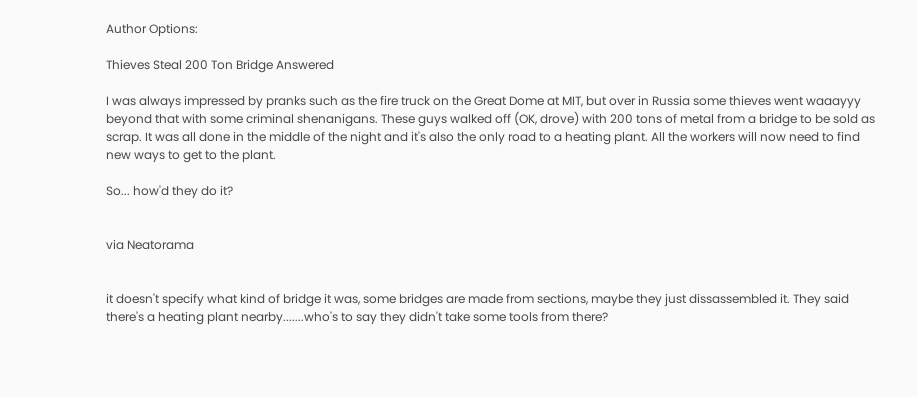Author Options:

Thieves Steal 200 Ton Bridge Answered

I was always impressed by pranks such as the fire truck on the Great Dome at MIT, but over in Russia some thieves went waaayyy beyond that with some criminal shenanigans. These guys walked off (OK, drove) with 200 tons of metal from a bridge to be sold as scrap. It was all done in the middle of the night and it's also the only road to a heating plant. All the workers will now need to find new ways to get to the plant.

So... how'd they do it?


via Neatorama


it doesn't specify what kind of bridge it was, some bridges are made from sections, maybe they just dissassembled it. They said there's a heating plant nearby.......who's to say they didn't take some tools from there?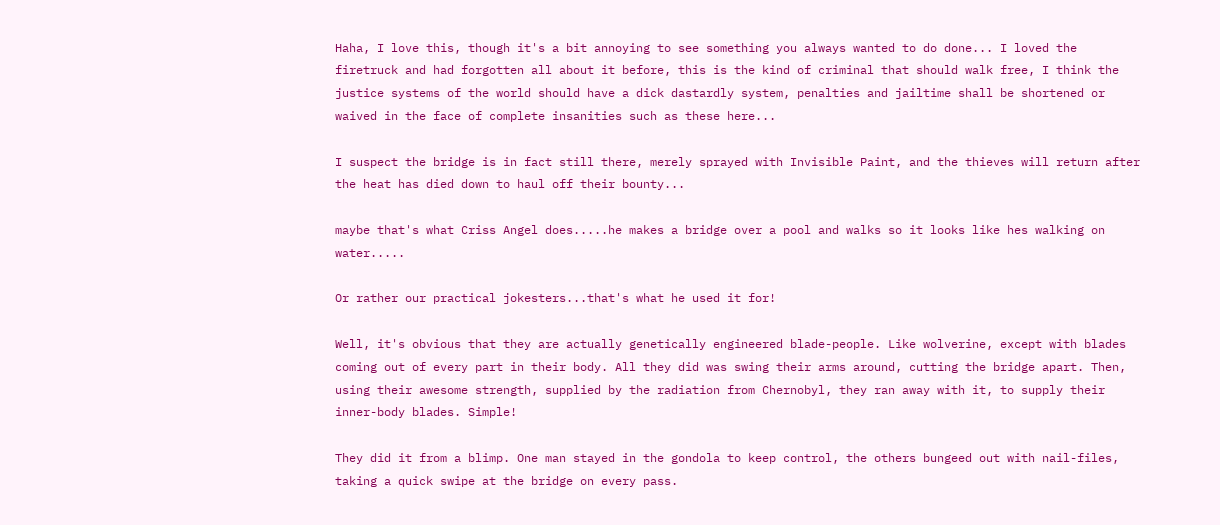Haha, I love this, though it's a bit annoying to see something you always wanted to do done... I loved the firetruck and had forgotten all about it before, this is the kind of criminal that should walk free, I think the justice systems of the world should have a dick dastardly system, penalties and jailtime shall be shortened or waived in the face of complete insanities such as these here...

I suspect the bridge is in fact still there, merely sprayed with Invisible Paint, and the thieves will return after the heat has died down to haul off their bounty...

maybe that's what Criss Angel does.....he makes a bridge over a pool and walks so it looks like hes walking on water.....

Or rather our practical jokesters...that's what he used it for!

Well, it's obvious that they are actually genetically engineered blade-people. Like wolverine, except with blades coming out of every part in their body. All they did was swing their arms around, cutting the bridge apart. Then, using their awesome strength, supplied by the radiation from Chernobyl, they ran away with it, to supply their inner-body blades. Simple!

They did it from a blimp. One man stayed in the gondola to keep control, the others bungeed out with nail-files, taking a quick swipe at the bridge on every pass.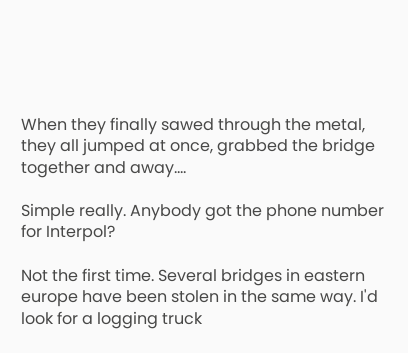When they finally sawed through the metal, they all jumped at once, grabbed the bridge together and away....

Simple really. Anybody got the phone number for Interpol?

Not the first time. Several bridges in eastern europe have been stolen in the same way. I'd look for a logging truck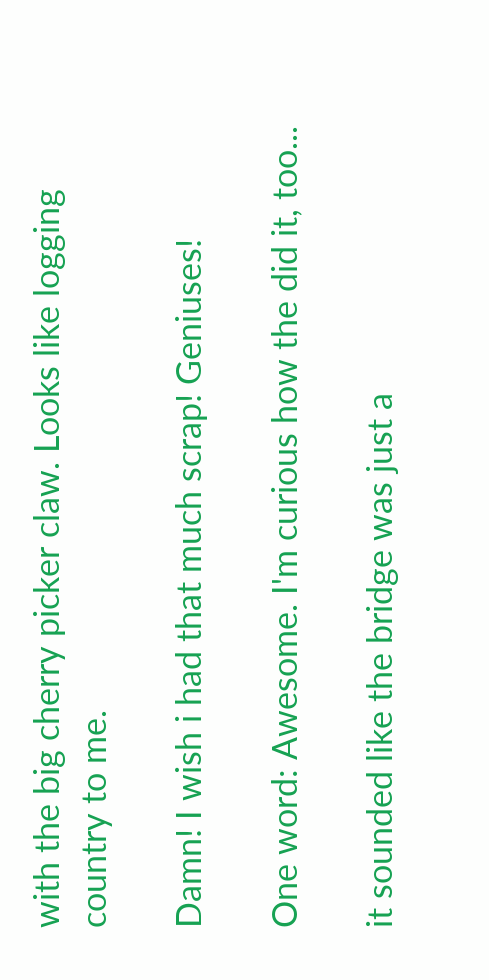with the big cherry picker claw. Looks like logging country to me.

Damn! I wish i had that much scrap! Geniuses!

One word: Awesome. I'm curious how the did it, too...

it sounded like the bridge was just a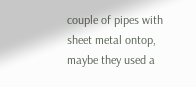couple of pipes with sheet metal ontop, maybe they used a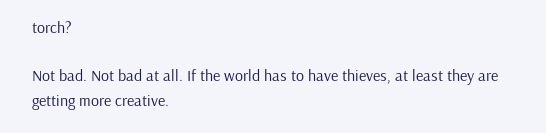torch?

Not bad. Not bad at all. If the world has to have thieves, at least they are getting more creative.